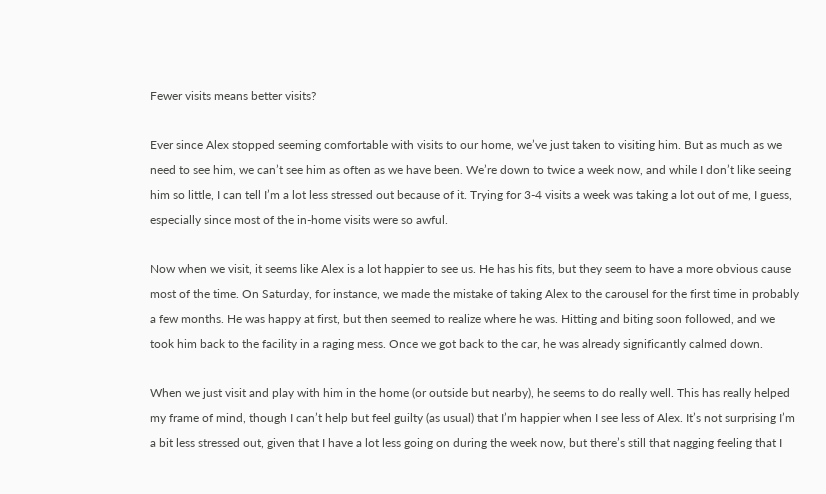Fewer visits means better visits?

Ever since Alex stopped seeming comfortable with visits to our home, we’ve just taken to visiting him. But as much as we need to see him, we can’t see him as often as we have been. We’re down to twice a week now, and while I don’t like seeing him so little, I can tell I’m a lot less stressed out because of it. Trying for 3-4 visits a week was taking a lot out of me, I guess, especially since most of the in-home visits were so awful.

Now when we visit, it seems like Alex is a lot happier to see us. He has his fits, but they seem to have a more obvious cause most of the time. On Saturday, for instance, we made the mistake of taking Alex to the carousel for the first time in probably a few months. He was happy at first, but then seemed to realize where he was. Hitting and biting soon followed, and we took him back to the facility in a raging mess. Once we got back to the car, he was already significantly calmed down.

When we just visit and play with him in the home (or outside but nearby), he seems to do really well. This has really helped my frame of mind, though I can’t help but feel guilty (as usual) that I’m happier when I see less of Alex. It’s not surprising I’m a bit less stressed out, given that I have a lot less going on during the week now, but there’s still that nagging feeling that I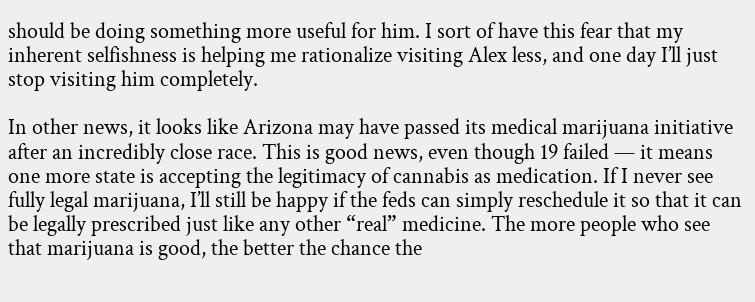should be doing something more useful for him. I sort of have this fear that my inherent selfishness is helping me rationalize visiting Alex less, and one day I’ll just stop visiting him completely.

In other news, it looks like Arizona may have passed its medical marijuana initiative after an incredibly close race. This is good news, even though 19 failed — it means one more state is accepting the legitimacy of cannabis as medication. If I never see fully legal marijuana, I’ll still be happy if the feds can simply reschedule it so that it can be legally prescribed just like any other “real” medicine. The more people who see that marijuana is good, the better the chance the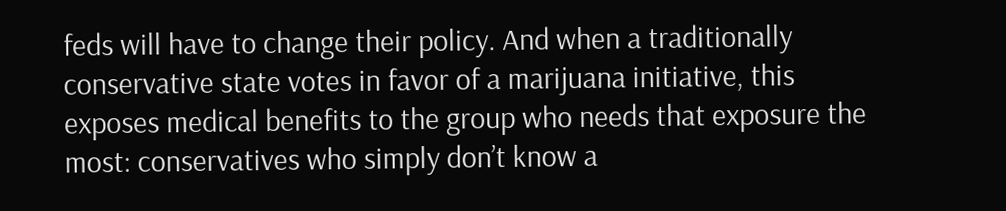feds will have to change their policy. And when a traditionally conservative state votes in favor of a marijuana initiative, this exposes medical benefits to the group who needs that exposure the most: conservatives who simply don’t know a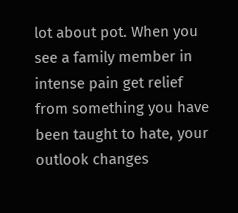lot about pot. When you see a family member in intense pain get relief from something you have been taught to hate, your outlook changes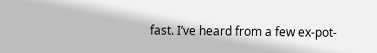fast. I’ve heard from a few ex-pot-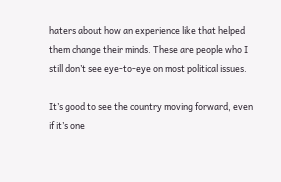haters about how an experience like that helped them change their minds. These are people who I still don’t see eye-to-eye on most political issues.

It’s good to see the country moving forward, even if it’s one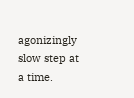agonizingly slow step at a time.